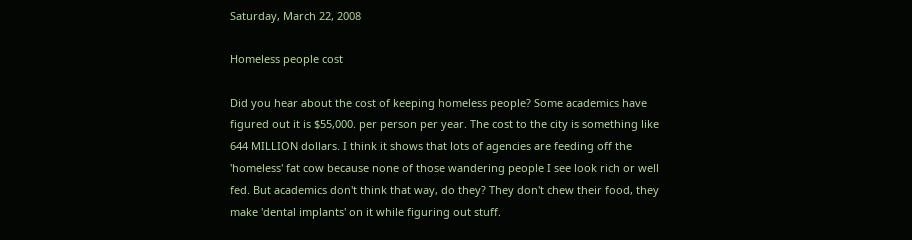Saturday, March 22, 2008

Homeless people cost

Did you hear about the cost of keeping homeless people? Some academics have figured out it is $55,000. per person per year. The cost to the city is something like 644 MILLION dollars. I think it shows that lots of agencies are feeding off the 'homeless' fat cow because none of those wandering people I see look rich or well fed. But academics don't think that way, do they? They don't chew their food, they make 'dental implants' on it while figuring out stuff.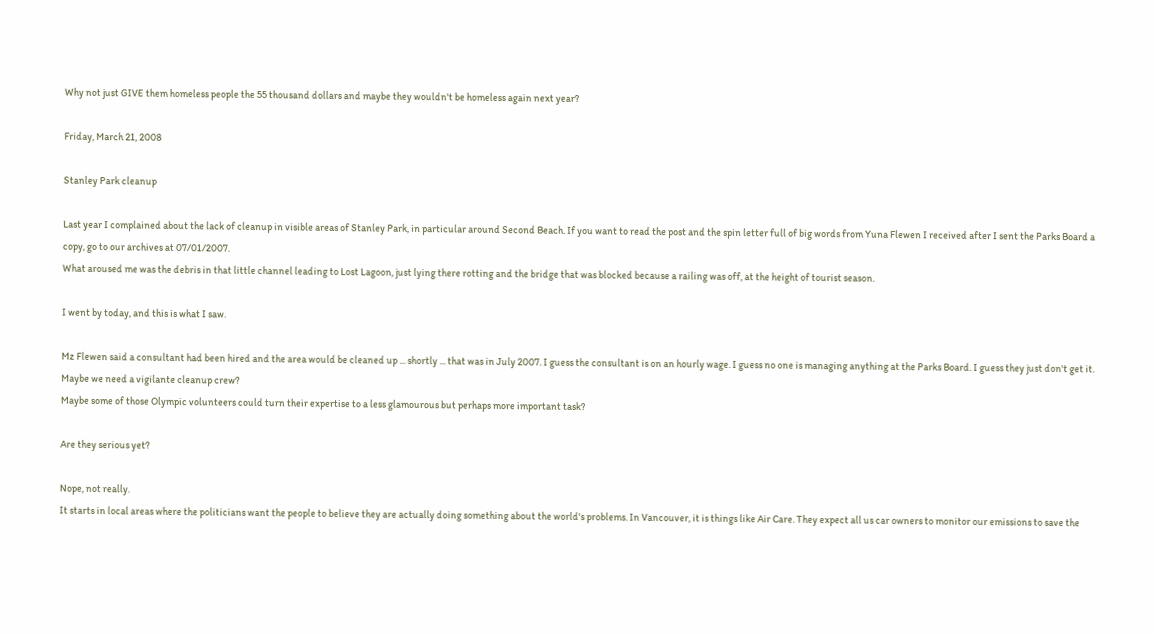Why not just GIVE them homeless people the 55 thousand dollars and maybe they wouldn't be homeless again next year?

Friday, March 21, 2008

Stanley Park cleanup

Last year I complained about the lack of cleanup in visible areas of Stanley Park, in particular around Second Beach. If you want to read the post and the spin letter full of big words from Yuna Flewen I received after I sent the Parks Board a copy, go to our archives at 07/01/2007.
What aroused me was the debris in that little channel leading to Lost Lagoon, just lying there rotting and the bridge that was blocked because a railing was off, at the height of tourist season.

I went by today, and this is what I saw.

Mz Flewen said a consultant had been hired and the area would be cleaned up ... shortly ... that was in July 2007. I guess the consultant is on an hourly wage. I guess no one is managing anything at the Parks Board. I guess they just don't get it. Maybe we need a vigilante cleanup crew?
Maybe some of those Olympic volunteers could turn their expertise to a less glamourous but perhaps more important task?

Are they serious yet?

Nope, not really.
It starts in local areas where the politicians want the people to believe they are actually doing something about the world's problems. In Vancouver, it is things like Air Care. They expect all us car owners to monitor our emissions to save the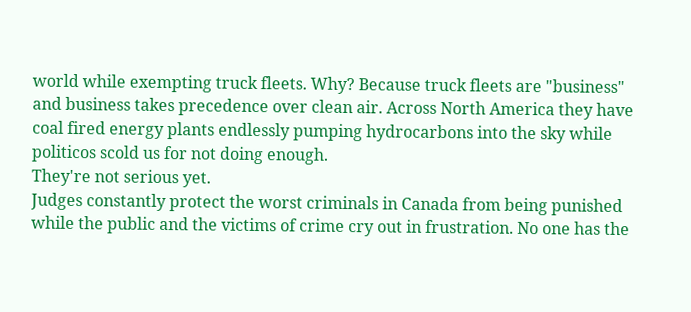world while exempting truck fleets. Why? Because truck fleets are "business" and business takes precedence over clean air. Across North America they have coal fired energy plants endlessly pumping hydrocarbons into the sky while politicos scold us for not doing enough.
They're not serious yet.
Judges constantly protect the worst criminals in Canada from being punished while the public and the victims of crime cry out in frustration. No one has the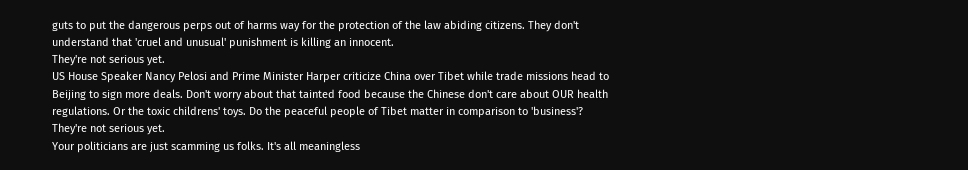guts to put the dangerous perps out of harms way for the protection of the law abiding citizens. They don't understand that 'cruel and unusual' punishment is killing an innocent.
They're not serious yet.
US House Speaker Nancy Pelosi and Prime Minister Harper criticize China over Tibet while trade missions head to Beijing to sign more deals. Don't worry about that tainted food because the Chinese don't care about OUR health regulations. Or the toxic childrens' toys. Do the peaceful people of Tibet matter in comparison to 'business'?
They're not serious yet.
Your politicians are just scamming us folks. It's all meaningless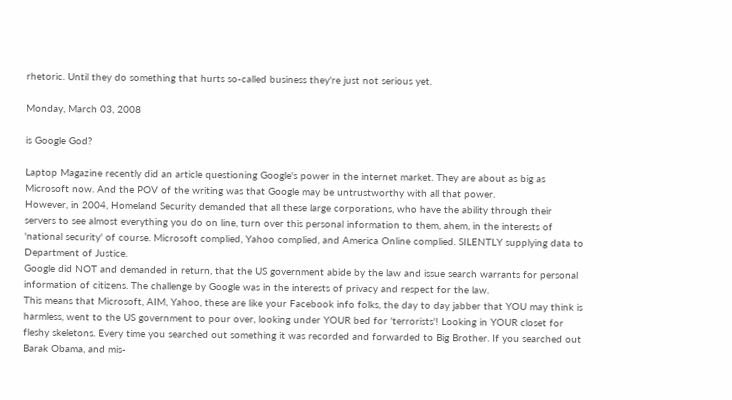rhetoric. Until they do something that hurts so-called business they're just not serious yet.

Monday, March 03, 2008

is Google God?

Laptop Magazine recently did an article questioning Google's power in the internet market. They are about as big as Microsoft now. And the POV of the writing was that Google may be untrustworthy with all that power.
However, in 2004, Homeland Security demanded that all these large corporations, who have the ability through their servers to see almost everything you do on line, turn over this personal information to them, ahem, in the interests of 'national security' of course. Microsoft complied, Yahoo complied, and America Online complied. SILENTLY supplying data to Department of Justice.
Google did NOT and demanded in return, that the US government abide by the law and issue search warrants for personal information of citizens. The challenge by Google was in the interests of privacy and respect for the law.
This means that Microsoft, AIM, Yahoo, these are like your Facebook info folks, the day to day jabber that YOU may think is harmless, went to the US government to pour over, looking under YOUR bed for 'terrorists'! Looking in YOUR closet for fleshy skeletons. Every time you searched out something it was recorded and forwarded to Big Brother. If you searched out Barak Obama, and mis-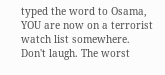typed the word to Osama, YOU are now on a terrorist watch list somewhere.
Don't laugh. The worst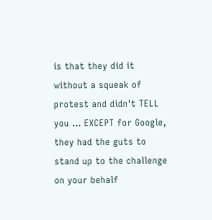is that they did it without a squeak of protest and didn't TELL you ... EXCEPT for Google, they had the guts to stand up to the challenge on your behalf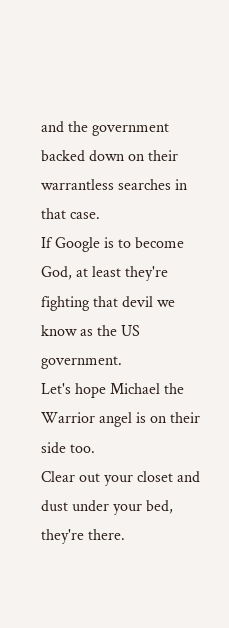and the government backed down on their warrantless searches in that case.
If Google is to become God, at least they're fighting that devil we know as the US government.
Let's hope Michael the Warrior angel is on their side too.
Clear out your closet and dust under your bed, they're there.